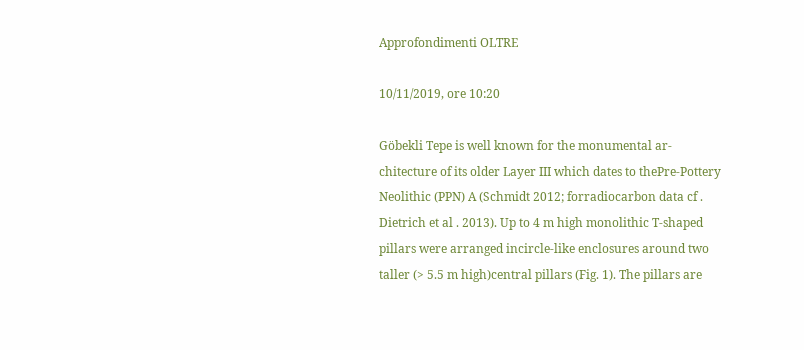Approfondimenti OLTRE

10/11/2019, ore 10:20

Göbekli Tepe is well known for the monumental ar-chitecture of its older Layer III which dates to thePre-Pottery Neolithic (PPN) A (Schmidt 2012; forradiocarbon data cf . Dietrich et al . 2013). Up to 4 m high monolithic T-shaped pillars were arranged incircle-like enclosures around two taller (> 5.5 m high)central pillars (Fig. 1). The pillars are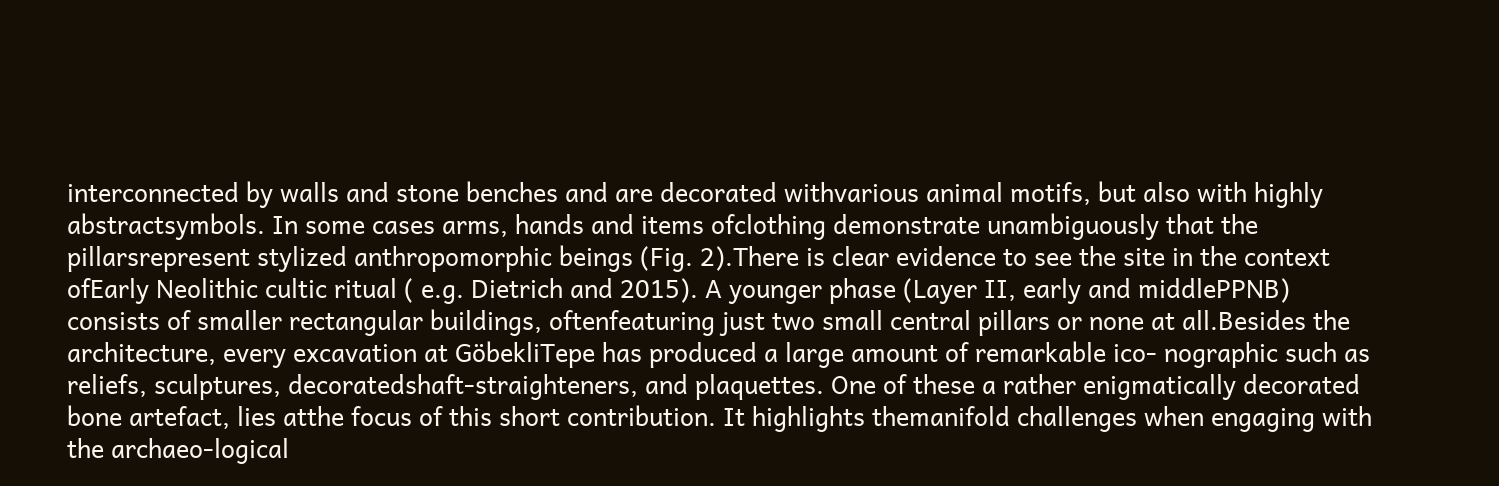interconnected by walls and stone benches and are decorated withvarious animal motifs, but also with highly abstractsymbols. In some cases arms, hands and items ofclothing demonstrate unambiguously that the pillarsrepresent stylized anthropomorphic beings (Fig. 2).There is clear evidence to see the site in the context ofEarly Neolithic cultic ritual ( e.g. Dietrich and 2015). A younger phase (Layer II, early and middlePPNB) consists of smaller rectangular buildings, oftenfeaturing just two small central pillars or none at all.Besides the architecture, every excavation at GöbekliTepe has produced a large amount of remarkable ico- nographic such as reliefs, sculptures, decoratedshaft-straighteners, and plaquettes. One of these a rather enigmatically decorated bone artefact, lies atthe focus of this short contribution. It highlights themanifold challenges when engaging with the archaeo-logical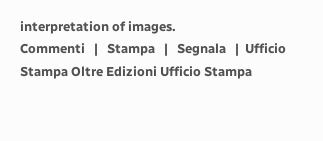interpretation of images.
Commenti   |   Stampa   |   Segnala   |  Ufficio Stampa Oltre Edizioni Ufficio Stampa